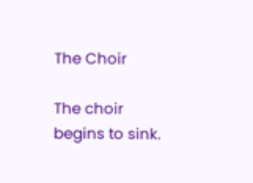The Choir

The choir begins to sink.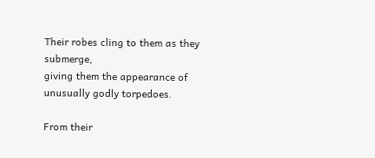Their robes cling to them as they submerge,
giving them the appearance of unusually godly torpedoes.

From their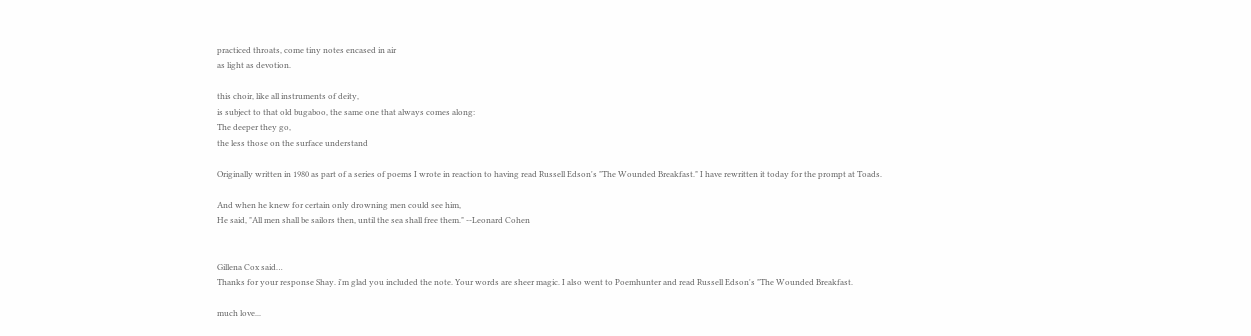practiced throats, come tiny notes encased in air
as light as devotion.

this choir, like all instruments of deity,
is subject to that old bugaboo, the same one that always comes along:
The deeper they go,
the less those on the surface understand

Originally written in 1980 as part of a series of poems I wrote in reaction to having read Russell Edson's "The Wounded Breakfast." I have rewritten it today for the prompt at Toads.

And when he knew for certain only drowning men could see him,
He said, "All men shall be sailors then, until the sea shall free them." --Leonard Cohen


Gillena Cox said…
Thanks for your response Shay. i'm glad you included the note. Your words are sheer magic. I also went to Poemhunter and read Russell Edson's "The Wounded Breakfast.

much love...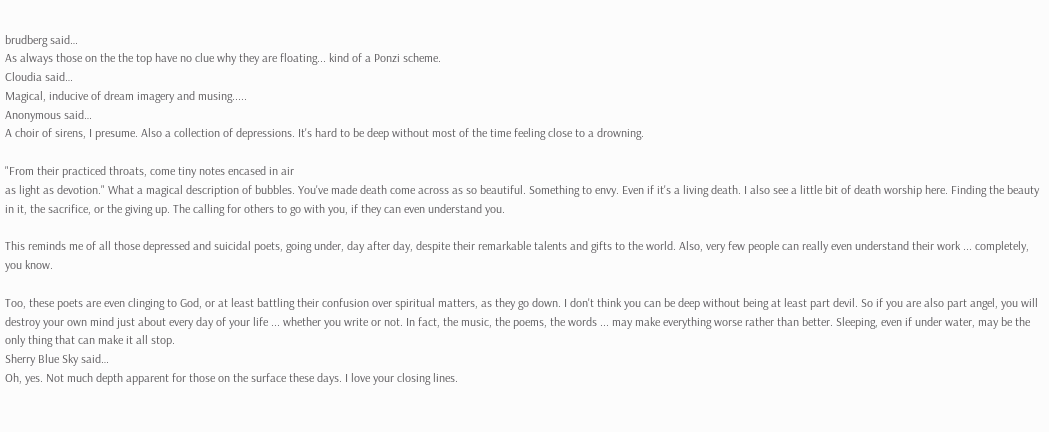brudberg said…
As always those on the the top have no clue why they are floating... kind of a Ponzi scheme.
Cloudia said…
Magical, inducive of dream imagery and musing.....
Anonymous said…
A choir of sirens, I presume. Also a collection of depressions. It's hard to be deep without most of the time feeling close to a drowning.

"From their practiced throats, come tiny notes encased in air
as light as devotion." What a magical description of bubbles. You've made death come across as so beautiful. Something to envy. Even if it's a living death. I also see a little bit of death worship here. Finding the beauty in it, the sacrifice, or the giving up. The calling for others to go with you, if they can even understand you.

This reminds me of all those depressed and suicidal poets, going under, day after day, despite their remarkable talents and gifts to the world. Also, very few people can really even understand their work ... completely, you know.

Too, these poets are even clinging to God, or at least battling their confusion over spiritual matters, as they go down. I don't think you can be deep without being at least part devil. So if you are also part angel, you will destroy your own mind just about every day of your life ... whether you write or not. In fact, the music, the poems, the words ... may make everything worse rather than better. Sleeping, even if under water, may be the only thing that can make it all stop.
Sherry Blue Sky said…
Oh, yes. Not much depth apparent for those on the surface these days. I love your closing lines.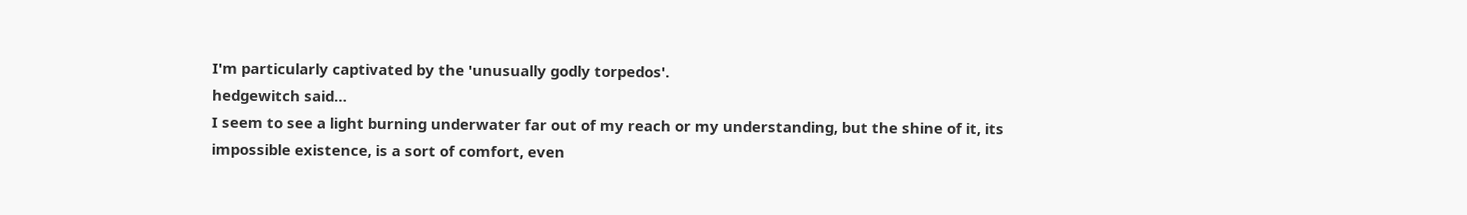I'm particularly captivated by the 'unusually godly torpedos'.
hedgewitch said…
I seem to see a light burning underwater far out of my reach or my understanding, but the shine of it, its impossible existence, is a sort of comfort, even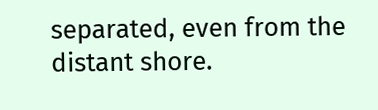separated, even from the distant shore.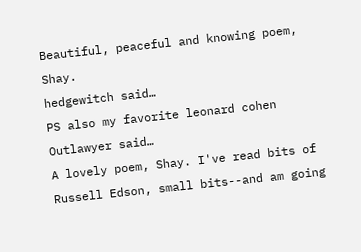Beautiful, peaceful and knowing poem, Shay.
hedgewitch said…
PS also my favorite leonard cohen
Outlawyer said…
A lovely poem, Shay. I've read bits of Russell Edson, small bits--and am going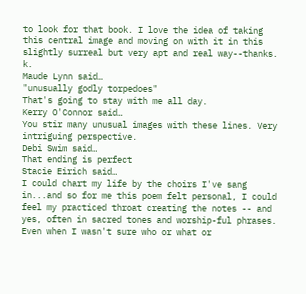to look for that book. I love the idea of taking this central image and moving on with it in this slightly surreal but very apt and real way--thanks. k.
Maude Lynn said…
"unusually godly torpedoes"
That's going to stay with me all day.
Kerry O'Connor said…
You stir many unusual images with these lines. Very intriguing perspective.
Debi Swim said…
That ending is perfect
Stacie Eirich said…
I could chart my life by the choirs I've sang in...and so for me this poem felt personal, I could feel my practiced throat creating the notes -- and yes, often in sacred tones and worship-ful phrases. Even when I wasn't sure who or what or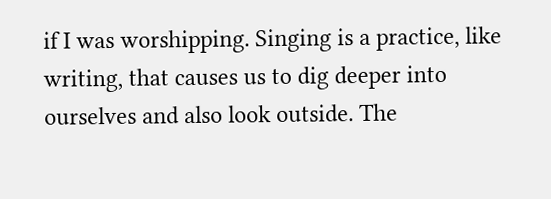if I was worshipping. Singing is a practice, like writing, that causes us to dig deeper into ourselves and also look outside. The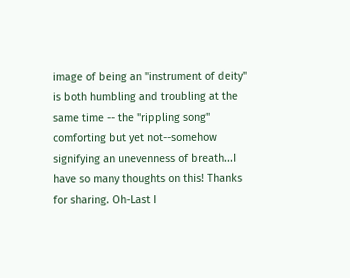image of being an "instrument of deity" is both humbling and troubling at the same time -- the "rippling song" comforting but yet not--somehow signifying an unevenness of breath...I have so many thoughts on this! Thanks for sharing. Oh-Last I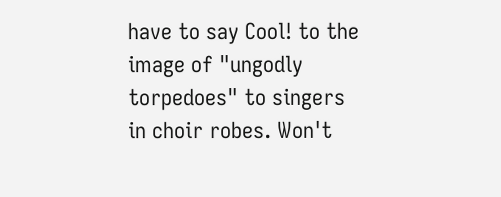have to say Cool! to the image of "ungodly torpedoes" to singers in choir robes. Won't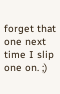forget that one next time I slip one on. ;)